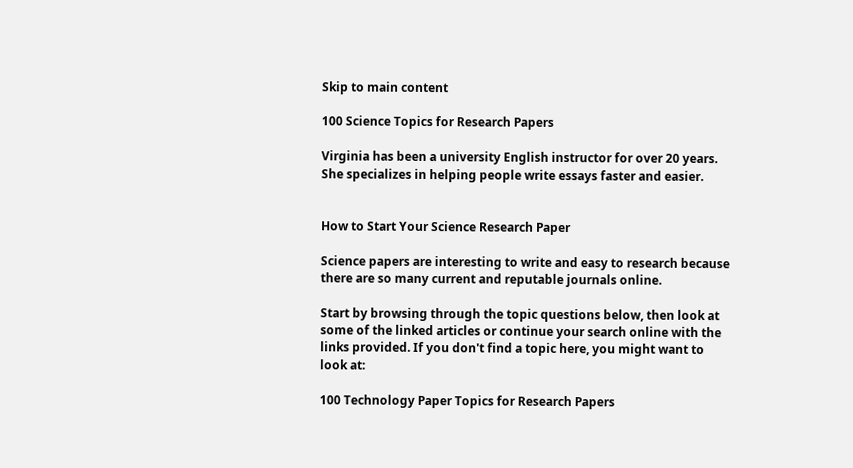Skip to main content

100 Science Topics for Research Papers

Virginia has been a university English instructor for over 20 years. She specializes in helping people write essays faster and easier.


How to Start Your Science Research Paper

Science papers are interesting to write and easy to research because there are so many current and reputable journals online.

Start by browsing through the topic questions below, then look at some of the linked articles or continue your search online with the links provided. If you don't find a topic here, you might want to look at:

100 Technology Paper Topics for Research Papers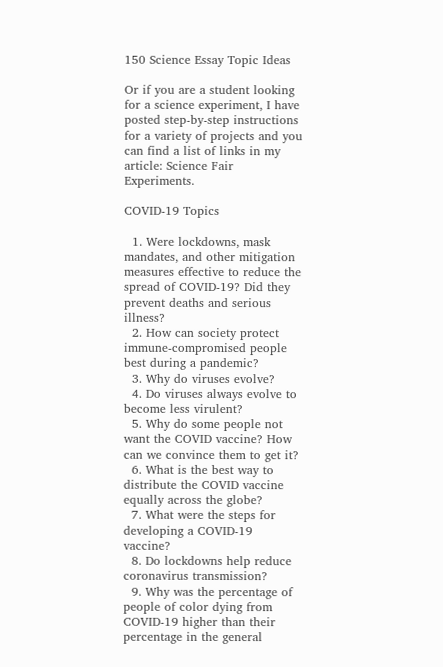150 Science Essay Topic Ideas

Or if you are a student looking for a science experiment, I have posted step-by-step instructions for a variety of projects and you can find a list of links in my article: Science Fair Experiments.

COVID-19 Topics

  1. Were lockdowns, mask mandates, and other mitigation measures effective to reduce the spread of COVID-19? Did they prevent deaths and serious illness?
  2. How can society protect immune-compromised people best during a pandemic?
  3. Why do viruses evolve?
  4. Do viruses always evolve to become less virulent?
  5. Why do some people not want the COVID vaccine? How can we convince them to get it?
  6. What is the best way to distribute the COVID vaccine equally across the globe?
  7. What were the steps for developing a COVID-19 vaccine?
  8. Do lockdowns help reduce coronavirus transmission?
  9. Why was the percentage of people of color dying from COVID-19 higher than their percentage in the general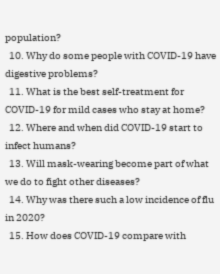population?
  10. Why do some people with COVID-19 have digestive problems?
  11. What is the best self-treatment for COVID-19 for mild cases who stay at home?
  12. Where and when did COVID-19 start to infect humans?
  13. Will mask-wearing become part of what we do to fight other diseases?
  14. Why was there such a low incidence of flu in 2020?
  15. How does COVID-19 compare with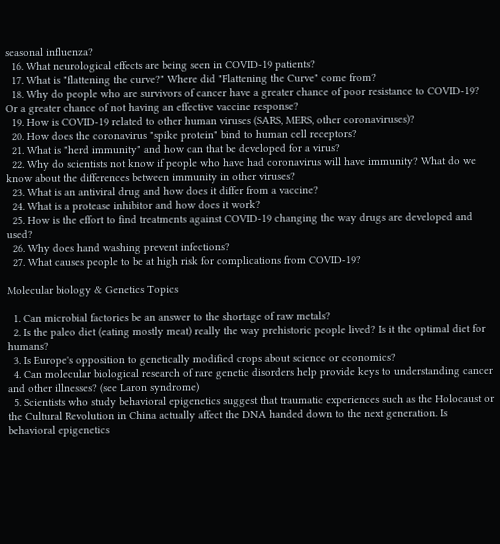seasonal influenza?
  16. What neurological effects are being seen in COVID-19 patients?
  17. What is "flattening the curve?" Where did "Flattening the Curve" come from?
  18. Why do people who are survivors of cancer have a greater chance of poor resistance to COVID-19? Or a greater chance of not having an effective vaccine response?
  19. How is COVID-19 related to other human viruses (SARS, MERS, other coronaviruses)?
  20. How does the coronavirus "spike protein" bind to human cell receptors?
  21. What is "herd immunity" and how can that be developed for a virus?
  22. Why do scientists not know if people who have had coronavirus will have immunity? What do we know about the differences between immunity in other viruses?
  23. What is an antiviral drug and how does it differ from a vaccine?
  24. What is a protease inhibitor and how does it work?
  25. How is the effort to find treatments against COVID-19 changing the way drugs are developed and used?
  26. Why does hand washing prevent infections?
  27. What causes people to be at high risk for complications from COVID-19?

Molecular biology & Genetics Topics

  1. Can microbial factories be an answer to the shortage of raw metals?
  2. Is the paleo diet (eating mostly meat) really the way prehistoric people lived? Is it the optimal diet for humans?
  3. Is Europe's opposition to genetically modified crops about science or economics?
  4. Can molecular biological research of rare genetic disorders help provide keys to understanding cancer and other illnesses? (see Laron syndrome)
  5. Scientists who study behavioral epigenetics suggest that traumatic experiences such as the Holocaust or the Cultural Revolution in China actually affect the DNA handed down to the next generation. Is behavioral epigenetics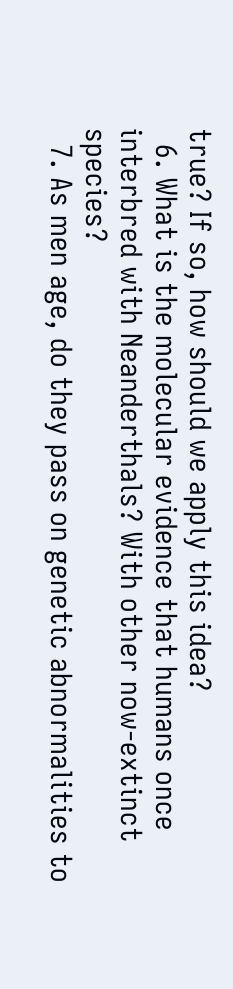true? If so, how should we apply this idea?
  6. What is the molecular evidence that humans once interbred with Neanderthals? With other now-extinct species?
  7. As men age, do they pass on genetic abnormalities to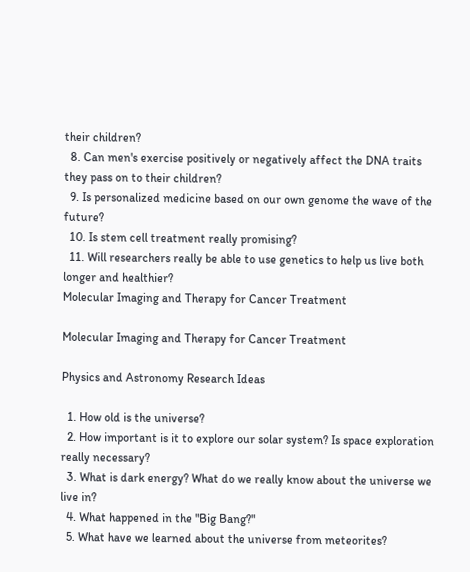their children?
  8. Can men's exercise positively or negatively affect the DNA traits they pass on to their children?
  9. Is personalized medicine based on our own genome the wave of the future?
  10. Is stem cell treatment really promising?
  11. Will researchers really be able to use genetics to help us live both longer and healthier?
Molecular Imaging and Therapy for Cancer Treatment

Molecular Imaging and Therapy for Cancer Treatment

Physics and Astronomy Research Ideas

  1. How old is the universe?
  2. How important is it to explore our solar system? Is space exploration really necessary?
  3. What is dark energy? What do we really know about the universe we live in?
  4. What happened in the "Big Bang?"
  5. What have we learned about the universe from meteorites?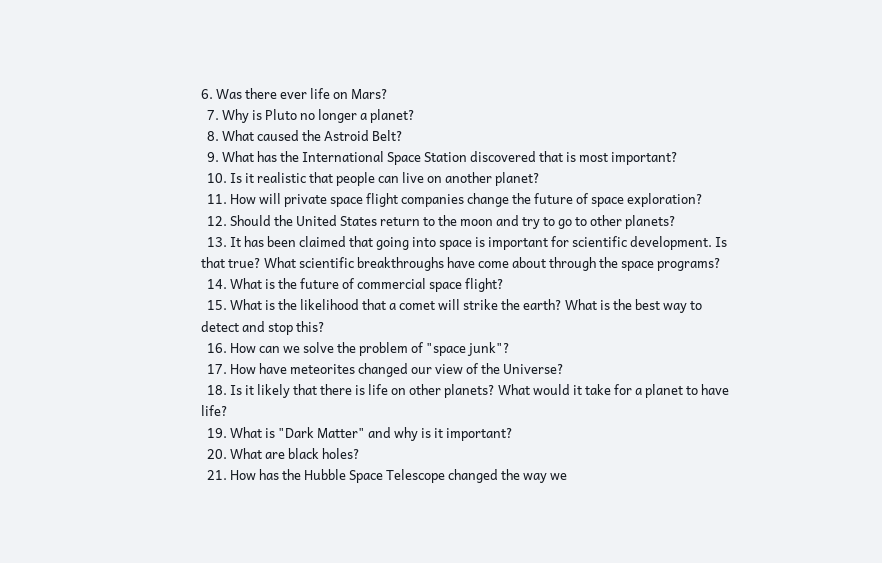6. Was there ever life on Mars?
  7. Why is Pluto no longer a planet?
  8. What caused the Astroid Belt?
  9. What has the International Space Station discovered that is most important?
  10. Is it realistic that people can live on another planet?
  11. How will private space flight companies change the future of space exploration?
  12. Should the United States return to the moon and try to go to other planets?
  13. It has been claimed that going into space is important for scientific development. Is that true? What scientific breakthroughs have come about through the space programs?
  14. What is the future of commercial space flight?
  15. What is the likelihood that a comet will strike the earth? What is the best way to detect and stop this?
  16. How can we solve the problem of "space junk"?
  17. How have meteorites changed our view of the Universe?
  18. Is it likely that there is life on other planets? What would it take for a planet to have life?
  19. What is "Dark Matter" and why is it important?
  20. What are black holes?
  21. How has the Hubble Space Telescope changed the way we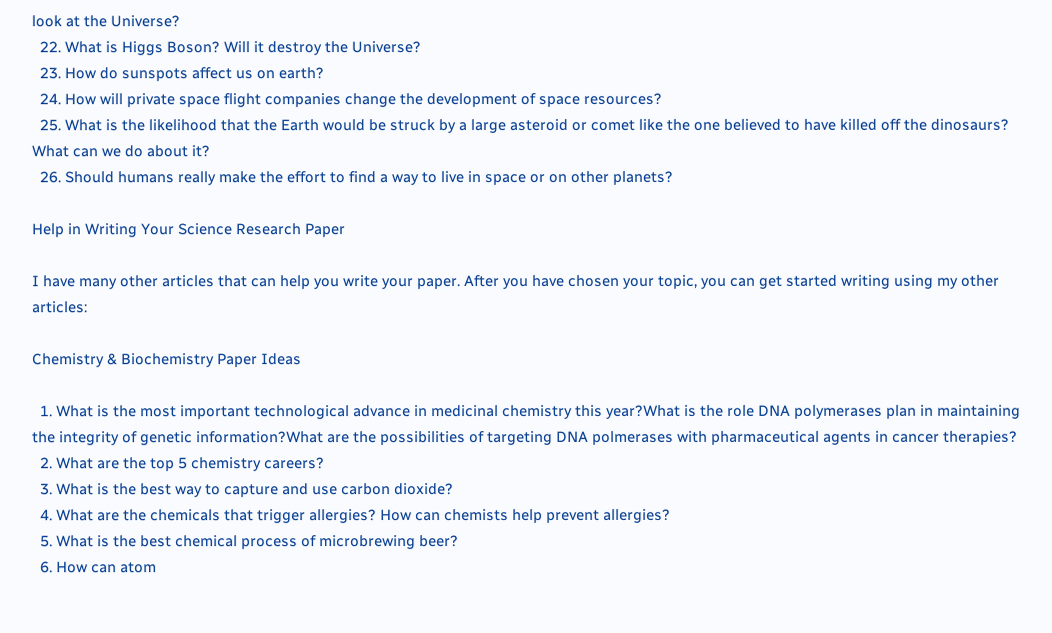look at the Universe?
  22. What is Higgs Boson? Will it destroy the Universe?
  23. How do sunspots affect us on earth?
  24. How will private space flight companies change the development of space resources?
  25. What is the likelihood that the Earth would be struck by a large asteroid or comet like the one believed to have killed off the dinosaurs? What can we do about it?
  26. Should humans really make the effort to find a way to live in space or on other planets?

Help in Writing Your Science Research Paper

I have many other articles that can help you write your paper. After you have chosen your topic, you can get started writing using my other articles:

Chemistry & Biochemistry Paper Ideas

  1. What is the most important technological advance in medicinal chemistry this year?What is the role DNA polymerases plan in maintaining the integrity of genetic information?What are the possibilities of targeting DNA polmerases with pharmaceutical agents in cancer therapies?
  2. What are the top 5 chemistry careers?
  3. What is the best way to capture and use carbon dioxide?
  4. What are the chemicals that trigger allergies? How can chemists help prevent allergies?
  5. What is the best chemical process of microbrewing beer?
  6. How can atom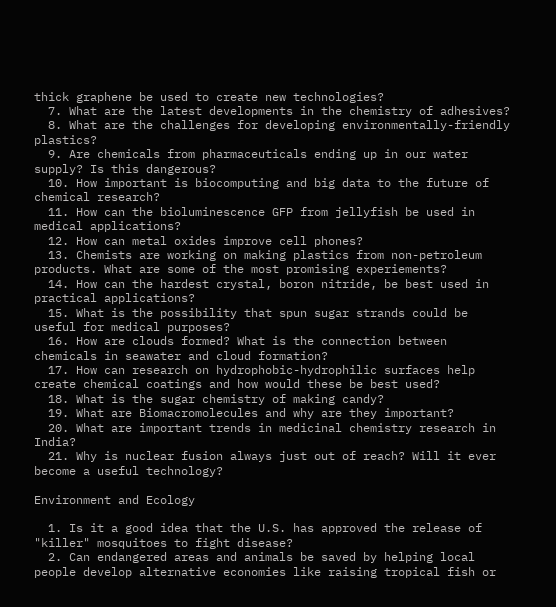thick graphene be used to create new technologies?
  7. What are the latest developments in the chemistry of adhesives?
  8. What are the challenges for developing environmentally-friendly plastics?
  9. Are chemicals from pharmaceuticals ending up in our water supply? Is this dangerous?
  10. How important is biocomputing and big data to the future of chemical research?
  11. How can the bioluminescence GFP from jellyfish be used in medical applications?
  12. How can metal oxides improve cell phones?
  13. Chemists are working on making plastics from non-petroleum products. What are some of the most promising experiements?
  14. How can the hardest crystal, boron nitride, be best used in practical applications?
  15. What is the possibility that spun sugar strands could be useful for medical purposes?
  16. How are clouds formed? What is the connection between chemicals in seawater and cloud formation?
  17. How can research on hydrophobic-hydrophilic surfaces help create chemical coatings and how would these be best used?
  18. What is the sugar chemistry of making candy?
  19. What are Biomacromolecules and why are they important?
  20. What are important trends in medicinal chemistry research in India?
  21. Why is nuclear fusion always just out of reach? Will it ever become a useful technology?

Environment and Ecology

  1. Is it a good idea that the U.S. has approved the release of "killer" mosquitoes to fight disease?
  2. Can endangered areas and animals be saved by helping local people develop alternative economies like raising tropical fish or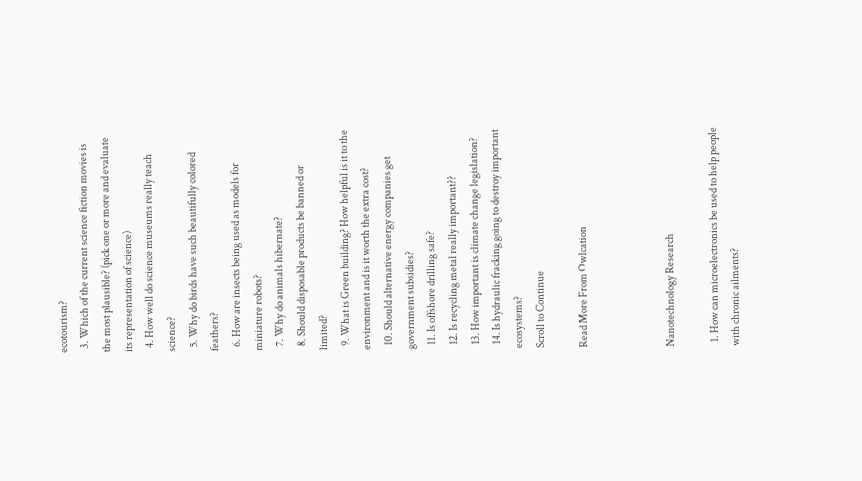ecotourism?
  3. Which of the current science fiction movies is the most plausible? (pick one or more and evaluate its representation of science)
  4. How well do science museums really teach science?
  5. Why do birds have such beautifully colored feathers?
  6. How are insects being used as models for miniature robots?
  7. Why do animals hibernate?
  8. Should disposable products be banned or limited?
  9. What is Green building? How helpful is it to the environment and is it worth the extra cost?
  10. Should alternative energy companies get government subsidies?
  11. Is offshore drilling safe?
  12. Is recycling metal really important??
  13. How important is climate change legislation?
  14. Is hydraulic fracking going to destroy important ecosystems?
Scroll to Continue

Read More From Owlcation



Nanotechnology Research

  1. How can microelectronics be used to help people with chronic ailments?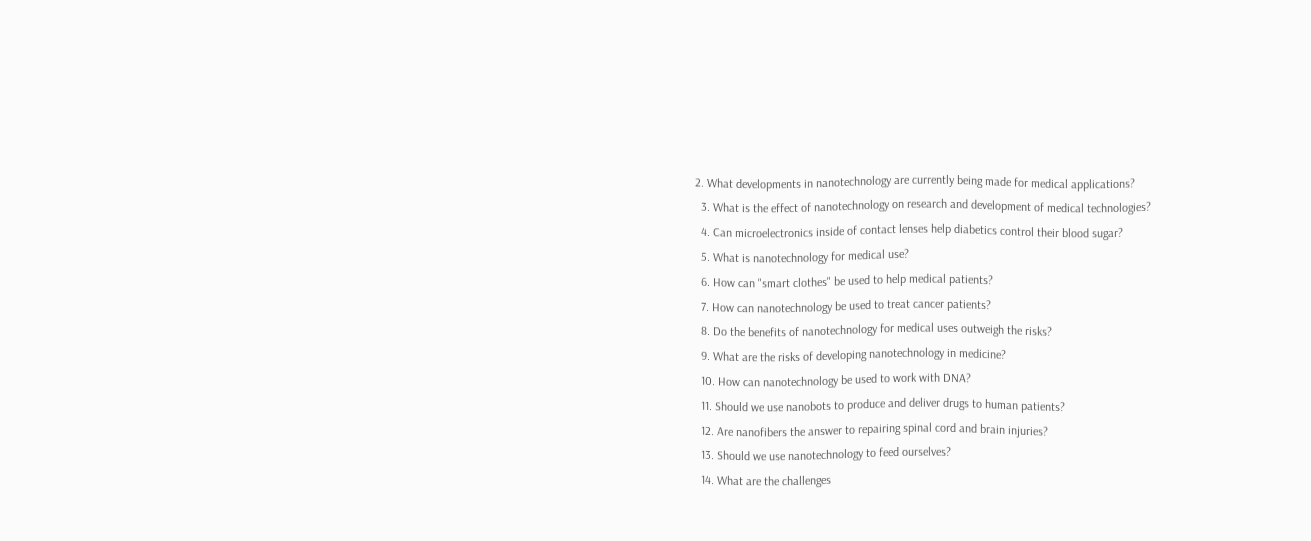2. What developments in nanotechnology are currently being made for medical applications?
  3. What is the effect of nanotechnology on research and development of medical technologies?
  4. Can microelectronics inside of contact lenses help diabetics control their blood sugar?
  5. What is nanotechnology for medical use?
  6. How can "smart clothes" be used to help medical patients?
  7. How can nanotechnology be used to treat cancer patients?
  8. Do the benefits of nanotechnology for medical uses outweigh the risks?
  9. What are the risks of developing nanotechnology in medicine?
  10. How can nanotechnology be used to work with DNA?
  11. Should we use nanobots to produce and deliver drugs to human patients?
  12. Are nanofibers the answer to repairing spinal cord and brain injuries?
  13. Should we use nanotechnology to feed ourselves?
  14. What are the challenges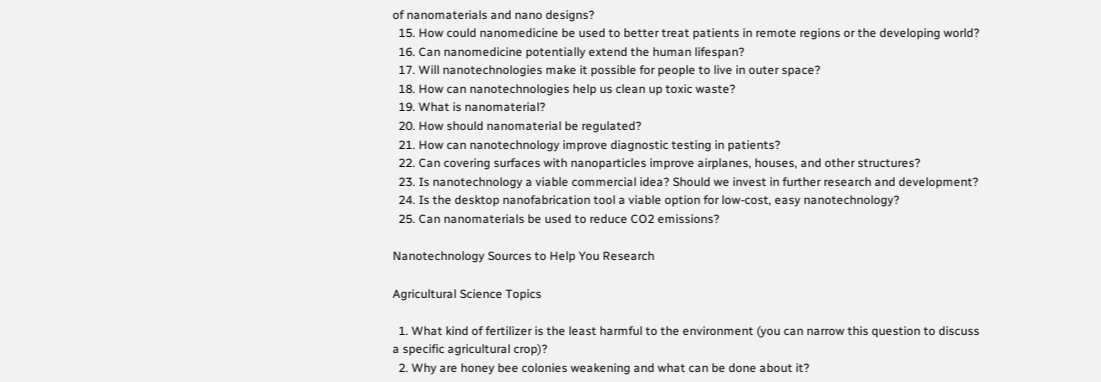of nanomaterials and nano designs?
  15. How could nanomedicine be used to better treat patients in remote regions or the developing world?
  16. Can nanomedicine potentially extend the human lifespan?
  17. Will nanotechnologies make it possible for people to live in outer space?
  18. How can nanotechnologies help us clean up toxic waste?
  19. What is nanomaterial?
  20. How should nanomaterial be regulated?
  21. How can nanotechnology improve diagnostic testing in patients?
  22. Can covering surfaces with nanoparticles improve airplanes, houses, and other structures?
  23. Is nanotechnology a viable commercial idea? Should we invest in further research and development?
  24. Is the desktop nanofabrication tool a viable option for low-cost, easy nanotechnology?
  25. Can nanomaterials be used to reduce CO2 emissions?

Nanotechnology Sources to Help You Research

Agricultural Science Topics

  1. What kind of fertilizer is the least harmful to the environment (you can narrow this question to discuss a specific agricultural crop)?
  2. Why are honey bee colonies weakening and what can be done about it?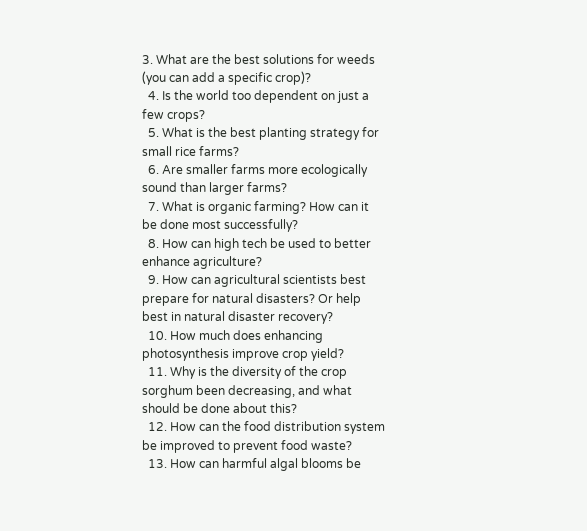3. What are the best solutions for weeds (you can add a specific crop)?
  4. Is the world too dependent on just a few crops?
  5. What is the best planting strategy for small rice farms?
  6. Are smaller farms more ecologically sound than larger farms?
  7. What is organic farming? How can it be done most successfully?
  8. How can high tech be used to better enhance agriculture?
  9. How can agricultural scientists best prepare for natural disasters? Or help best in natural disaster recovery?
  10. How much does enhancing photosynthesis improve crop yield?
  11. Why is the diversity of the crop sorghum been decreasing, and what should be done about this?
  12. How can the food distribution system be improved to prevent food waste?
  13. How can harmful algal blooms be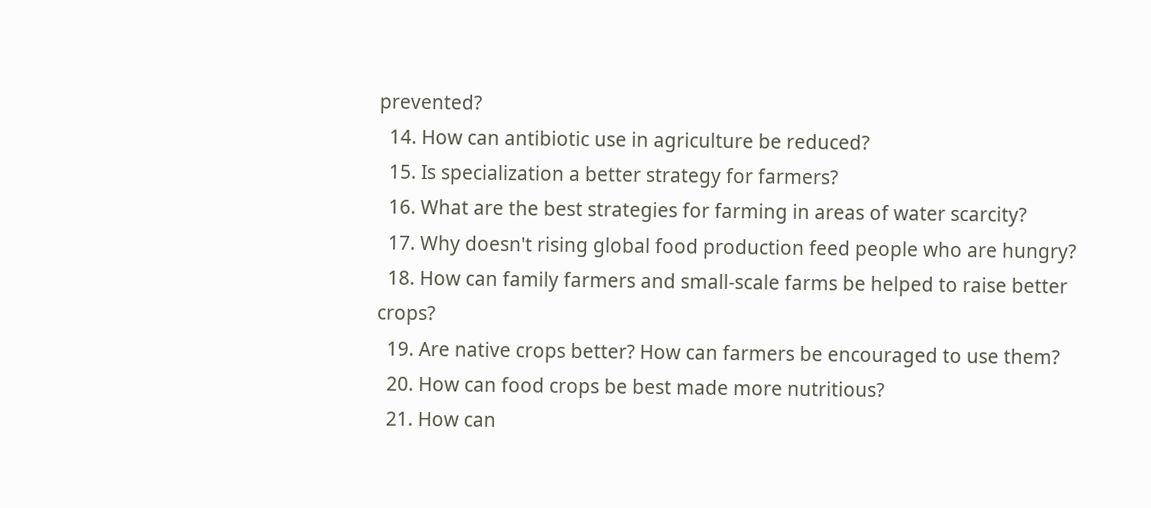prevented?
  14. How can antibiotic use in agriculture be reduced?
  15. Is specialization a better strategy for farmers?
  16. What are the best strategies for farming in areas of water scarcity?
  17. Why doesn't rising global food production feed people who are hungry?
  18. How can family farmers and small-scale farms be helped to raise better crops?
  19. Are native crops better? How can farmers be encouraged to use them?
  20. How can food crops be best made more nutritious?
  21. How can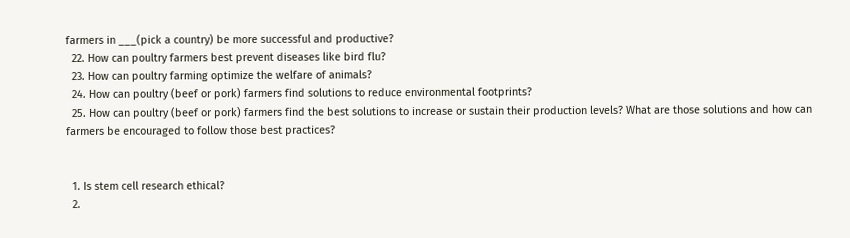farmers in ___(pick a country) be more successful and productive?
  22. How can poultry farmers best prevent diseases like bird flu?
  23. How can poultry farming optimize the welfare of animals?
  24. How can poultry (beef or pork) farmers find solutions to reduce environmental footprints?
  25. How can poultry (beef or pork) farmers find the best solutions to increase or sustain their production levels? What are those solutions and how can farmers be encouraged to follow those best practices?


  1. Is stem cell research ethical?
  2.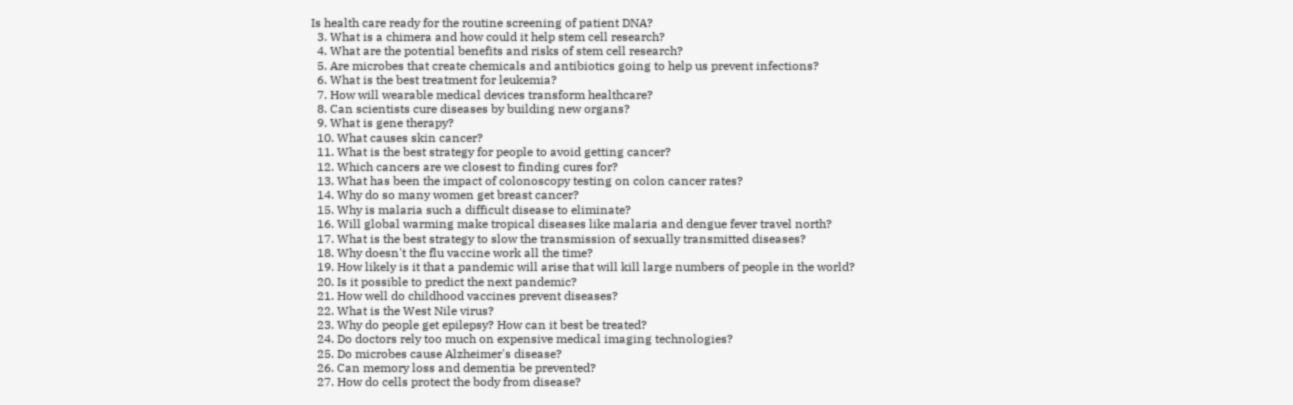Is health care ready for the routine screening of patient DNA?
  3. What is a chimera and how could it help stem cell research?
  4. What are the potential benefits and risks of stem cell research?
  5. Are microbes that create chemicals and antibiotics going to help us prevent infections?
  6. What is the best treatment for leukemia?
  7. How will wearable medical devices transform healthcare?
  8. Can scientists cure diseases by building new organs?
  9. What is gene therapy?
  10. What causes skin cancer?
  11. What is the best strategy for people to avoid getting cancer?
  12. Which cancers are we closest to finding cures for?
  13. What has been the impact of colonoscopy testing on colon cancer rates?
  14. Why do so many women get breast cancer?
  15. Why is malaria such a difficult disease to eliminate?
  16. Will global warming make tropical diseases like malaria and dengue fever travel north?
  17. What is the best strategy to slow the transmission of sexually transmitted diseases?
  18. Why doesn't the flu vaccine work all the time?
  19. How likely is it that a pandemic will arise that will kill large numbers of people in the world?
  20. Is it possible to predict the next pandemic?
  21. How well do childhood vaccines prevent diseases?
  22. What is the West Nile virus?
  23. Why do people get epilepsy? How can it best be treated?
  24. Do doctors rely too much on expensive medical imaging technologies?
  25. Do microbes cause Alzheimer's disease?
  26. Can memory loss and dementia be prevented?
  27. How do cells protect the body from disease?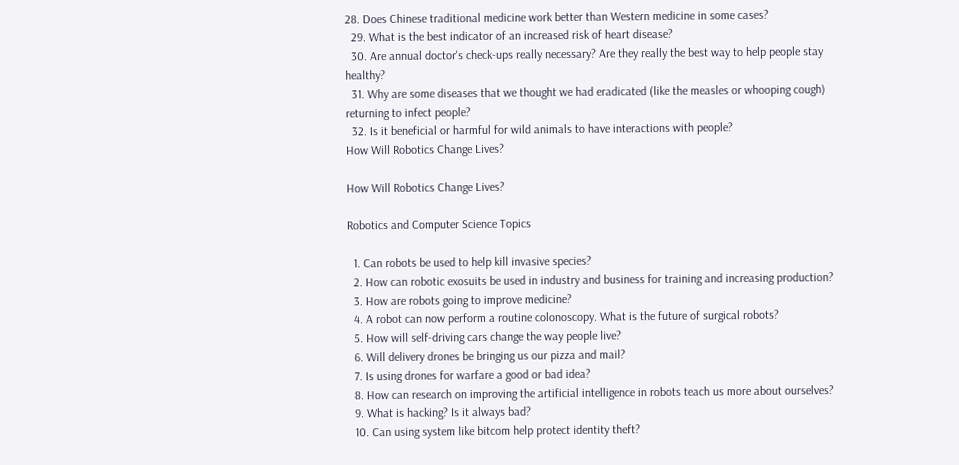28. Does Chinese traditional medicine work better than Western medicine in some cases?
  29. What is the best indicator of an increased risk of heart disease?
  30. Are annual doctor's check-ups really necessary? Are they really the best way to help people stay healthy?
  31. Why are some diseases that we thought we had eradicated (like the measles or whooping cough) returning to infect people?
  32. Is it beneficial or harmful for wild animals to have interactions with people?
How Will Robotics Change Lives?

How Will Robotics Change Lives?

Robotics and Computer Science Topics

  1. Can robots be used to help kill invasive species?
  2. How can robotic exosuits be used in industry and business for training and increasing production?
  3. How are robots going to improve medicine?
  4. A robot can now perform a routine colonoscopy. What is the future of surgical robots?
  5. How will self-driving cars change the way people live?
  6. Will delivery drones be bringing us our pizza and mail?
  7. Is using drones for warfare a good or bad idea?
  8. How can research on improving the artificial intelligence in robots teach us more about ourselves?
  9. What is hacking? Is it always bad?
  10. Can using system like bitcom help protect identity theft?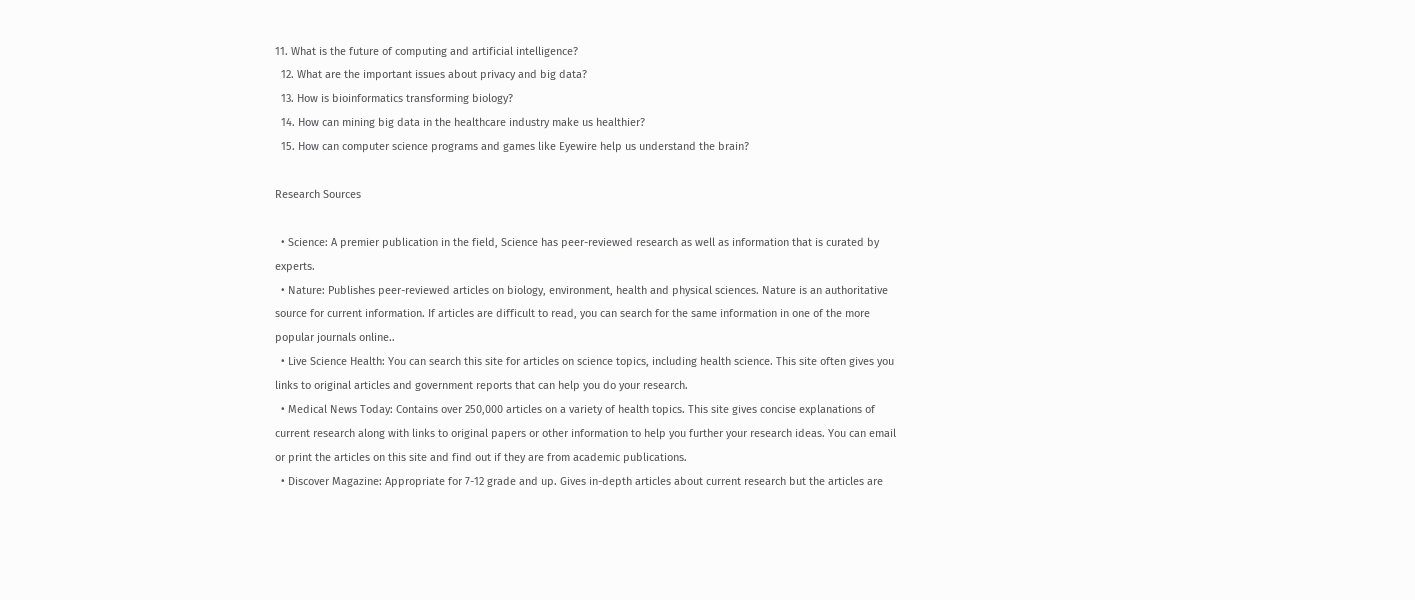11. What is the future of computing and artificial intelligence?
  12. What are the important issues about privacy and big data?
  13. How is bioinformatics transforming biology?
  14. How can mining big data in the healthcare industry make us healthier?
  15. How can computer science programs and games like Eyewire help us understand the brain?

Research Sources

  • Science: A premier publication in the field, Science has peer-reviewed research as well as information that is curated by experts.
  • Nature: Publishes peer-reviewed articles on biology, environment, health and physical sciences. Nature is an authoritative source for current information. If articles are difficult to read, you can search for the same information in one of the more popular journals online..
  • Live Science Health: You can search this site for articles on science topics, including health science. This site often gives you links to original articles and government reports that can help you do your research.
  • Medical News Today: Contains over 250,000 articles on a variety of health topics. This site gives concise explanations of current research along with links to original papers or other information to help you further your research ideas. You can email or print the articles on this site and find out if they are from academic publications.
  • Discover Magazine: Appropriate for 7-12 grade and up. Gives in-depth articles about current research but the articles are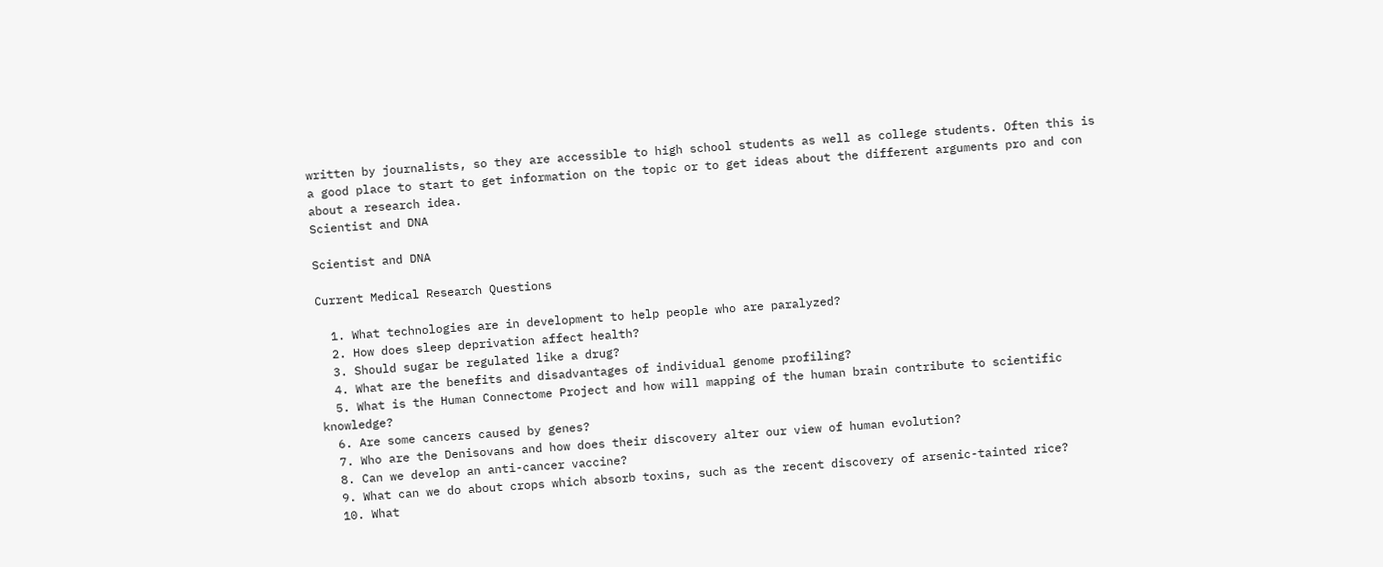written by journalists, so they are accessible to high school students as well as college students. Often this is a good place to start to get information on the topic or to get ideas about the different arguments pro and con about a research idea.
Scientist and DNA

Scientist and DNA

Current Medical Research Questions

  1. What technologies are in development to help people who are paralyzed?
  2. How does sleep deprivation affect health?
  3. Should sugar be regulated like a drug?
  4. What are the benefits and disadvantages of individual genome profiling?
  5. What is the Human Connectome Project and how will mapping of the human brain contribute to scientific knowledge?
  6. Are some cancers caused by genes?
  7. Who are the Denisovans and how does their discovery alter our view of human evolution?
  8. Can we develop an anti-cancer vaccine?
  9. What can we do about crops which absorb toxins, such as the recent discovery of arsenic-tainted rice?
  10. What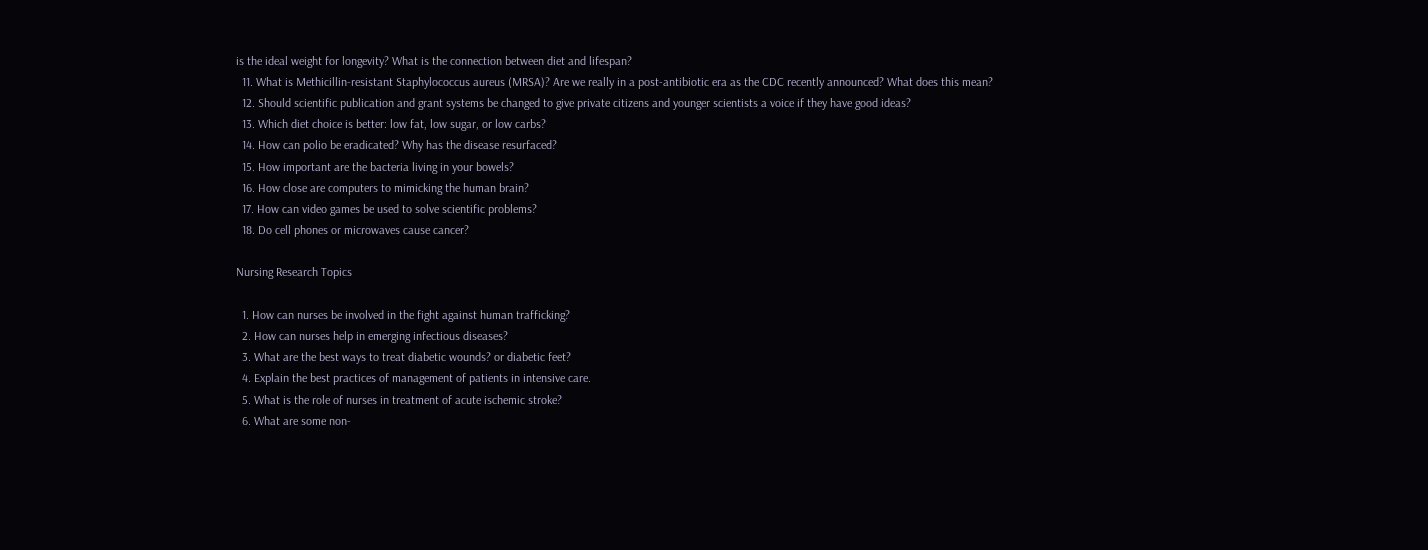is the ideal weight for longevity? What is the connection between diet and lifespan?
  11. What is Methicillin-resistant Staphylococcus aureus (MRSA)? Are we really in a post-antibiotic era as the CDC recently announced? What does this mean?
  12. Should scientific publication and grant systems be changed to give private citizens and younger scientists a voice if they have good ideas?
  13. Which diet choice is better: low fat, low sugar, or low carbs?
  14. How can polio be eradicated? Why has the disease resurfaced?
  15. How important are the bacteria living in your bowels?
  16. How close are computers to mimicking the human brain?
  17. How can video games be used to solve scientific problems?
  18. Do cell phones or microwaves cause cancer?

Nursing Research Topics

  1. How can nurses be involved in the fight against human trafficking?
  2. How can nurses help in emerging infectious diseases?
  3. What are the best ways to treat diabetic wounds? or diabetic feet?
  4. Explain the best practices of management of patients in intensive care.
  5. What is the role of nurses in treatment of acute ischemic stroke?
  6. What are some non-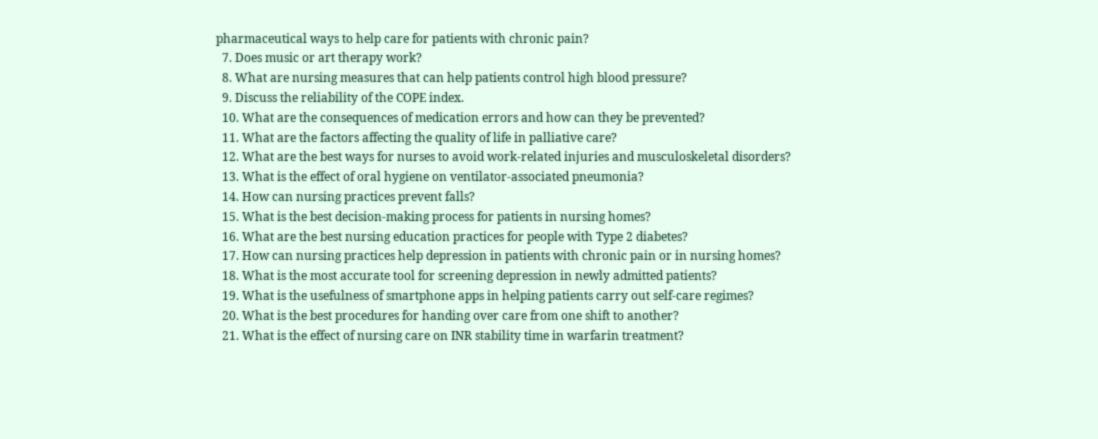pharmaceutical ways to help care for patients with chronic pain?
  7. Does music or art therapy work?
  8. What are nursing measures that can help patients control high blood pressure?
  9. Discuss the reliability of the COPE index.
  10. What are the consequences of medication errors and how can they be prevented?
  11. What are the factors affecting the quality of life in palliative care?
  12. What are the best ways for nurses to avoid work-related injuries and musculoskeletal disorders?
  13. What is the effect of oral hygiene on ventilator-associated pneumonia?
  14. How can nursing practices prevent falls?
  15. What is the best decision-making process for patients in nursing homes?
  16. What are the best nursing education practices for people with Type 2 diabetes?
  17. How can nursing practices help depression in patients with chronic pain or in nursing homes?
  18. What is the most accurate tool for screening depression in newly admitted patients?
  19. What is the usefulness of smartphone apps in helping patients carry out self-care regimes?
  20. What is the best procedures for handing over care from one shift to another?
  21. What is the effect of nursing care on INR stability time in warfarin treatment?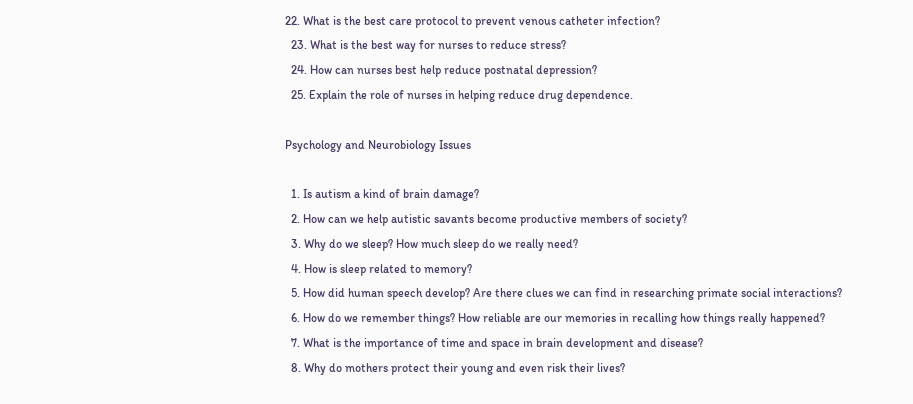22. What is the best care protocol to prevent venous catheter infection?
  23. What is the best way for nurses to reduce stress?
  24. How can nurses best help reduce postnatal depression?
  25. Explain the role of nurses in helping reduce drug dependence.

Psychology and Neurobiology Issues

  1. Is autism a kind of brain damage?
  2. How can we help autistic savants become productive members of society?
  3. Why do we sleep? How much sleep do we really need?
  4. How is sleep related to memory?
  5. How did human speech develop? Are there clues we can find in researching primate social interactions?
  6. How do we remember things? How reliable are our memories in recalling how things really happened?
  7. What is the importance of time and space in brain development and disease?
  8. Why do mothers protect their young and even risk their lives?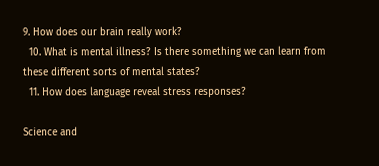9. How does our brain really work?
  10. What is mental illness? Is there something we can learn from these different sorts of mental states?
  11. How does language reveal stress responses?

Science and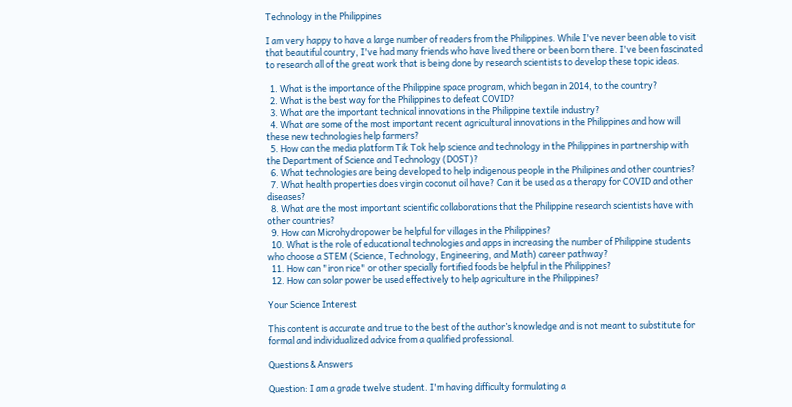Technology in the Philippines

I am very happy to have a large number of readers from the Philippines. While I've never been able to visit that beautiful country, I've had many friends who have lived there or been born there. I've been fascinated to research all of the great work that is being done by research scientists to develop these topic ideas.

  1. What is the importance of the Philippine space program, which began in 2014, to the country?
  2. What is the best way for the Philippines to defeat COVID?
  3. What are the important technical innovations in the Philippine textile industry?
  4. What are some of the most important recent agricultural innovations in the Philippines and how will these new technologies help farmers?
  5. How can the media platform Tik Tok help science and technology in the Philippines in partnership with the Department of Science and Technology (DOST)?
  6. What technologies are being developed to help indigenous people in the Philipines and other countries?
  7. What health properties does virgin coconut oil have? Can it be used as a therapy for COVID and other diseases?
  8. What are the most important scientific collaborations that the Philippine research scientists have with other countries?
  9. How can Microhydropower be helpful for villages in the Philippines?
  10. What is the role of educational technologies and apps in increasing the number of Philippine students who choose a STEM (Science, Technology, Engineering, and Math) career pathway?
  11. How can "iron rice" or other specially fortified foods be helpful in the Philippines?
  12. How can solar power be used effectively to help agriculture in the Philippines?

Your Science Interest

This content is accurate and true to the best of the author’s knowledge and is not meant to substitute for formal and individualized advice from a qualified professional.

Questions & Answers

Question: I am a grade twelve student. I'm having difficulty formulating a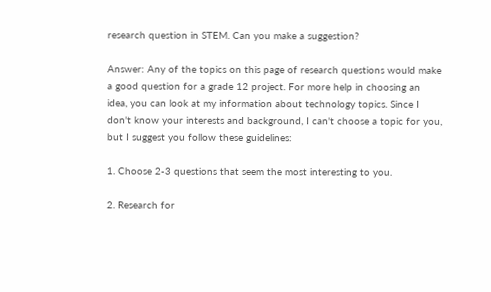research question in STEM. Can you make a suggestion?

Answer: Any of the topics on this page of research questions would make a good question for a grade 12 project. For more help in choosing an idea, you can look at my information about technology topics. Since I don't know your interests and background, I can't choose a topic for you, but I suggest you follow these guidelines:

1. Choose 2-3 questions that seem the most interesting to you.

2. Research for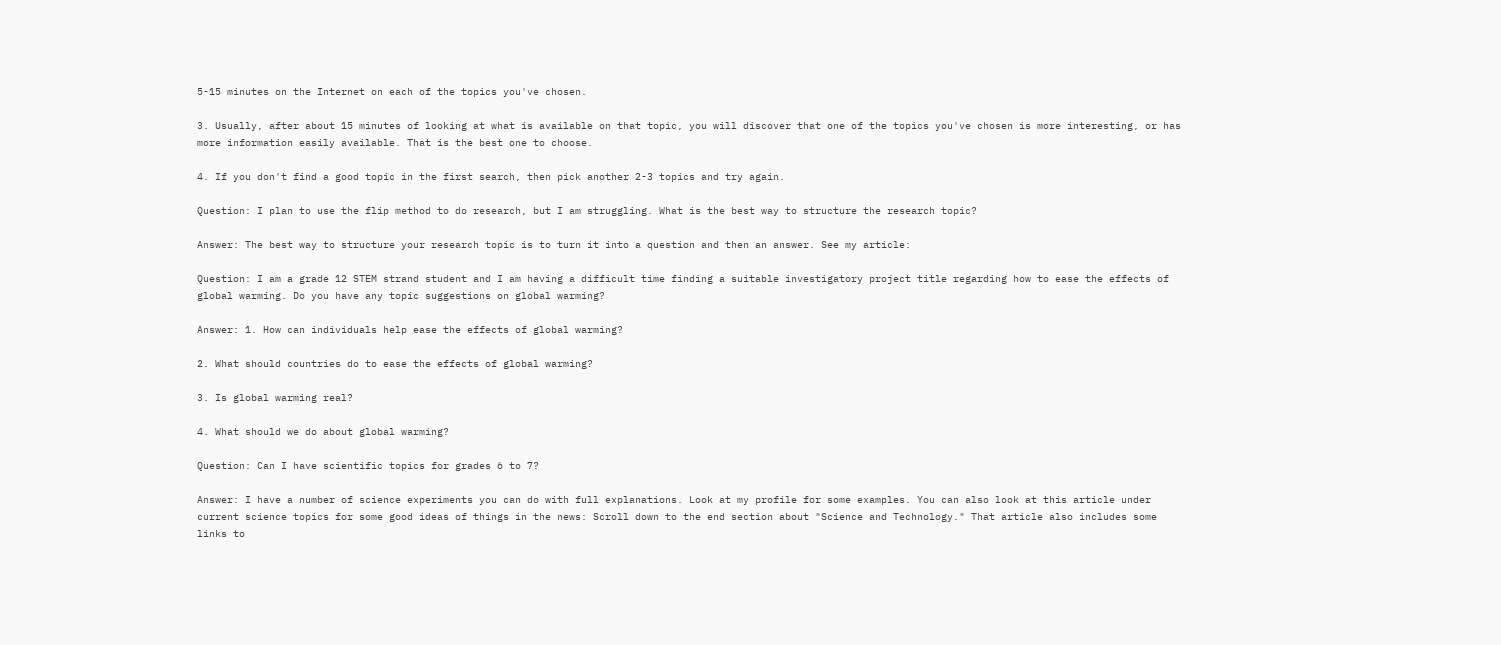5-15 minutes on the Internet on each of the topics you've chosen.

3. Usually, after about 15 minutes of looking at what is available on that topic, you will discover that one of the topics you've chosen is more interesting, or has more information easily available. That is the best one to choose.

4. If you don't find a good topic in the first search, then pick another 2-3 topics and try again.

Question: I plan to use the flip method to do research, but I am struggling. What is the best way to structure the research topic?

Answer: The best way to structure your research topic is to turn it into a question and then an answer. See my article:

Question: I am a grade 12 STEM strand student and I am having a difficult time finding a suitable investigatory project title regarding how to ease the effects of global warming. Do you have any topic suggestions on global warming?

Answer: 1. How can individuals help ease the effects of global warming?

2. What should countries do to ease the effects of global warming?

3. Is global warming real?

4. What should we do about global warming?

Question: Can I have scientific topics for grades 6 to 7?

Answer: I have a number of science experiments you can do with full explanations. Look at my profile for some examples. You can also look at this article under current science topics for some good ideas of things in the news: Scroll down to the end section about "Science and Technology." That article also includes some links to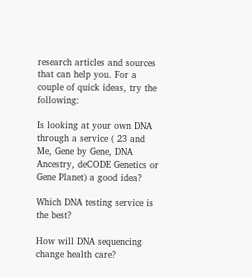research articles and sources that can help you. For a couple of quick ideas, try the following:

Is looking at your own DNA through a service ( 23 and Me, Gene by Gene, DNA Ancestry, deCODE Genetics or Gene Planet) a good idea?

Which DNA testing service is the best?

How will DNA sequencing change health care?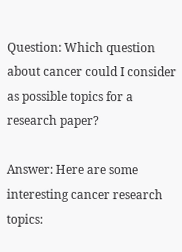Question: Which question about cancer could I consider as possible topics for a research paper?

Answer: Here are some interesting cancer research topics: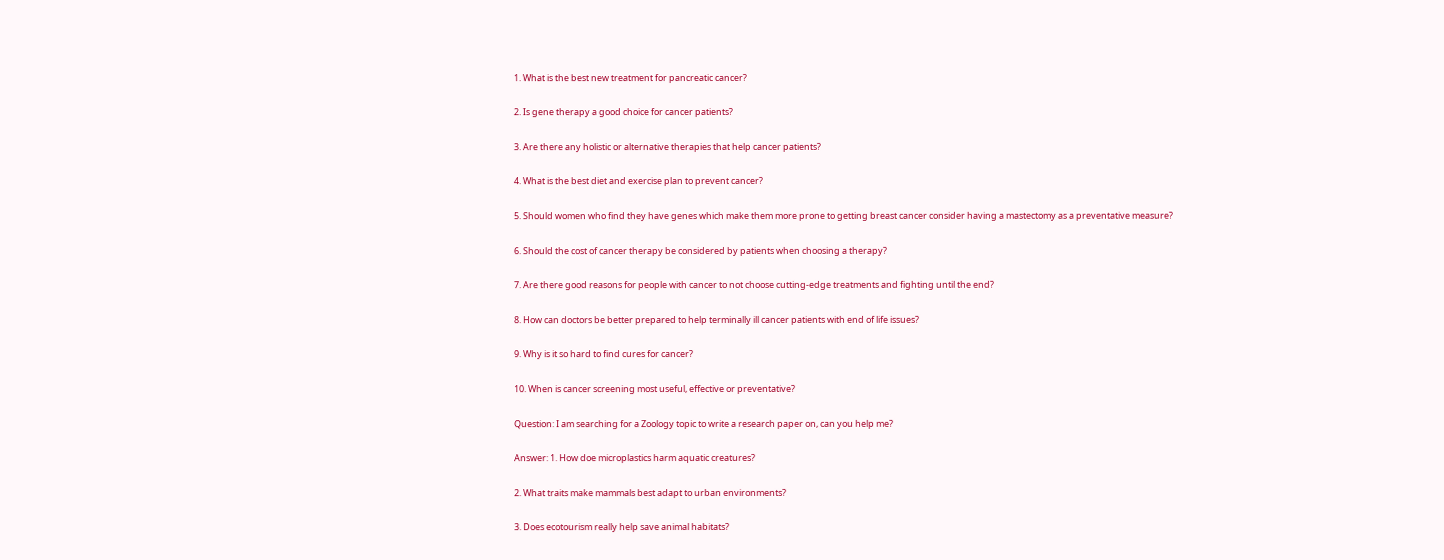1. What is the best new treatment for pancreatic cancer?

2. Is gene therapy a good choice for cancer patients?

3. Are there any holistic or alternative therapies that help cancer patients?

4. What is the best diet and exercise plan to prevent cancer?

5. Should women who find they have genes which make them more prone to getting breast cancer consider having a mastectomy as a preventative measure?

6. Should the cost of cancer therapy be considered by patients when choosing a therapy?

7. Are there good reasons for people with cancer to not choose cutting-edge treatments and fighting until the end?

8. How can doctors be better prepared to help terminally ill cancer patients with end of life issues?

9. Why is it so hard to find cures for cancer?

10. When is cancer screening most useful, effective or preventative?

Question: I am searching for a Zoology topic to write a research paper on, can you help me?

Answer: 1. How doe microplastics harm aquatic creatures?

2. What traits make mammals best adapt to urban environments?

3. Does ecotourism really help save animal habitats?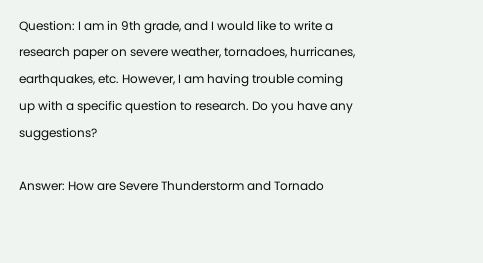Question: I am in 9th grade, and I would like to write a research paper on severe weather, tornadoes, hurricanes, earthquakes, etc. However, I am having trouble coming up with a specific question to research. Do you have any suggestions?

Answer: How are Severe Thunderstorm and Tornado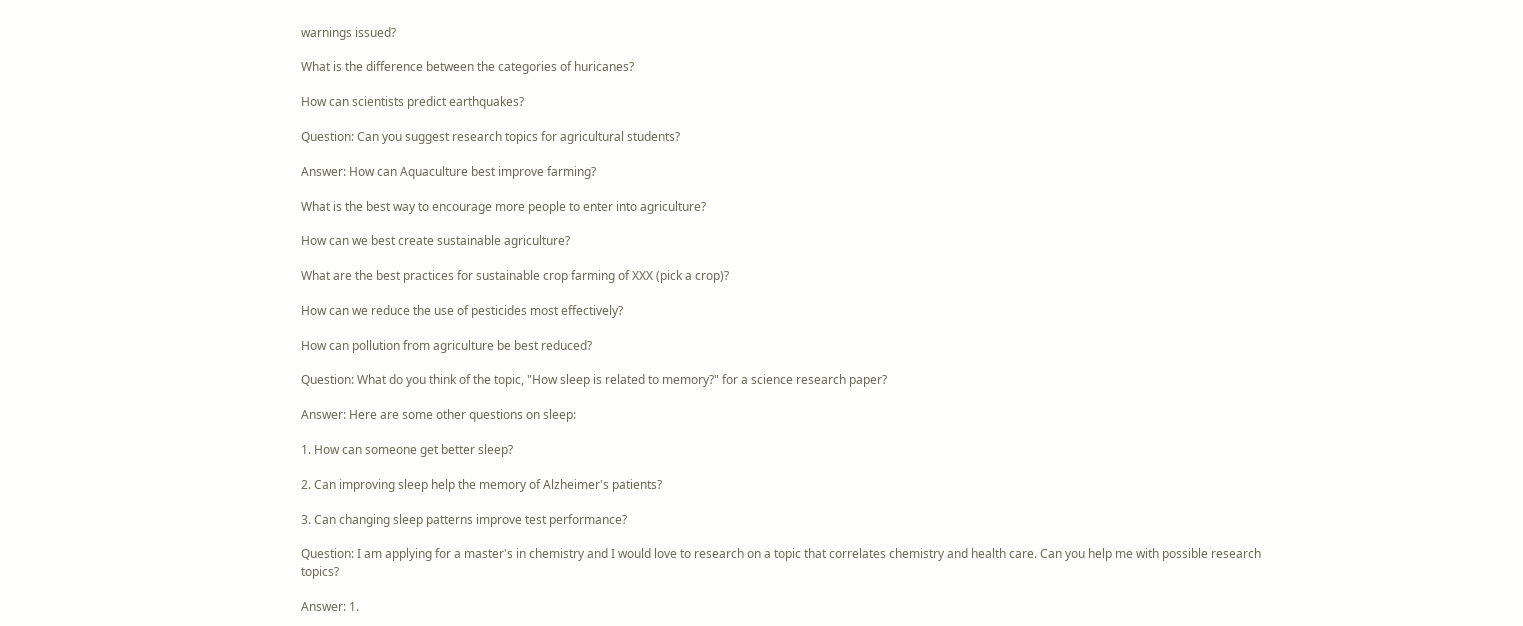warnings issued?

What is the difference between the categories of huricanes?

How can scientists predict earthquakes?

Question: Can you suggest research topics for agricultural students?

Answer: How can Aquaculture best improve farming?

What is the best way to encourage more people to enter into agriculture?

How can we best create sustainable agriculture?

What are the best practices for sustainable crop farming of XXX (pick a crop)?

How can we reduce the use of pesticides most effectively?

How can pollution from agriculture be best reduced?

Question: What do you think of the topic, "How sleep is related to memory?" for a science research paper?

Answer: Here are some other questions on sleep:

1. How can someone get better sleep?

2. Can improving sleep help the memory of Alzheimer's patients?

3. Can changing sleep patterns improve test performance?

Question: I am applying for a master's in chemistry and I would love to research on a topic that correlates chemistry and health care. Can you help me with possible research topics?

Answer: 1.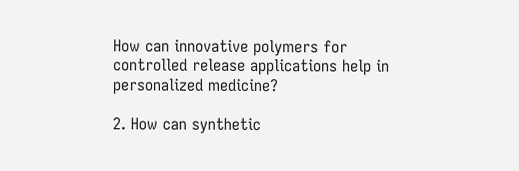How can innovative polymers for controlled release applications help in personalized medicine?

2. How can synthetic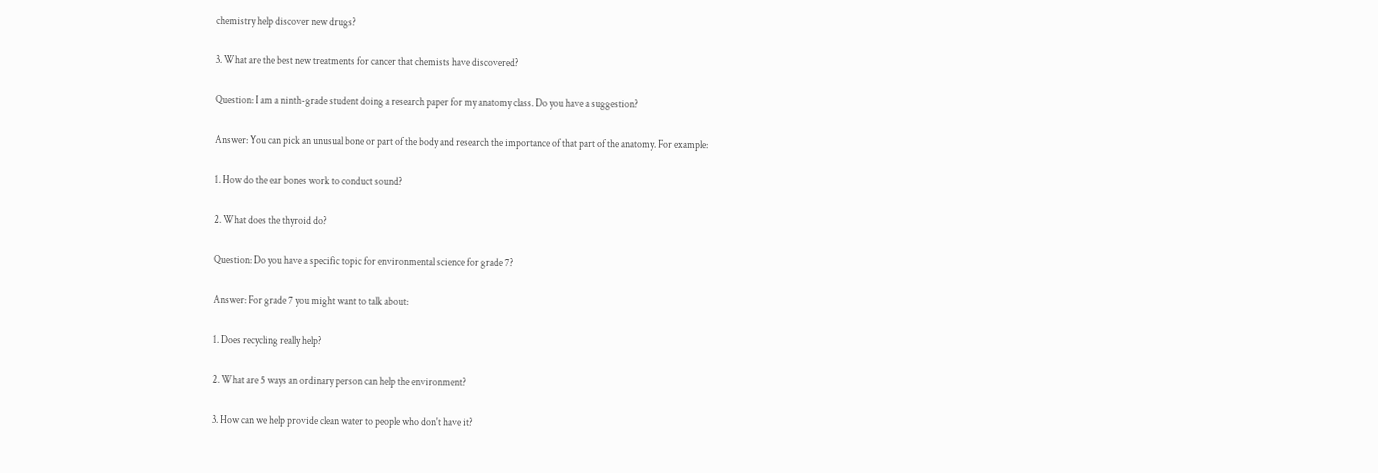chemistry help discover new drugs?

3. What are the best new treatments for cancer that chemists have discovered?

Question: I am a ninth-grade student doing a research paper for my anatomy class. Do you have a suggestion?

Answer: You can pick an unusual bone or part of the body and research the importance of that part of the anatomy. For example:

1. How do the ear bones work to conduct sound?

2. What does the thyroid do?

Question: Do you have a specific topic for environmental science for grade 7?

Answer: For grade 7 you might want to talk about:

1. Does recycling really help?

2. What are 5 ways an ordinary person can help the environment?

3. How can we help provide clean water to people who don't have it?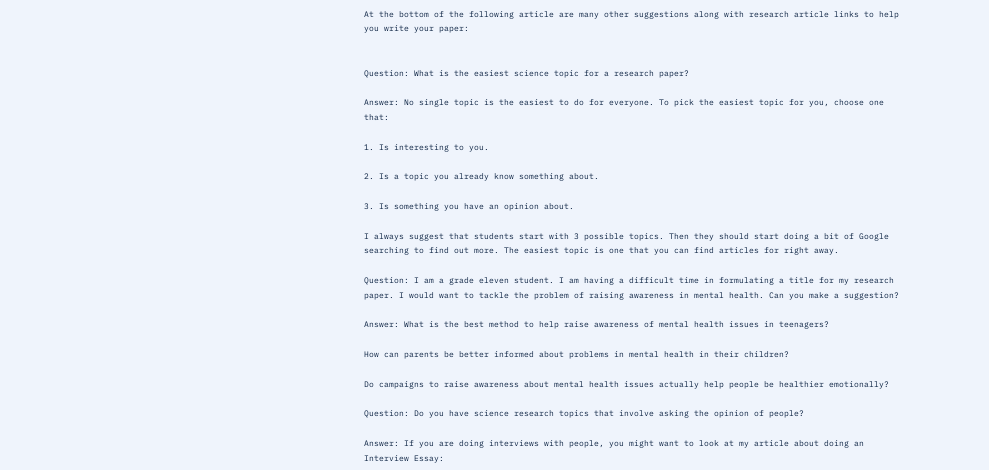At the bottom of the following article are many other suggestions along with research article links to help you write your paper:


Question: What is the easiest science topic for a research paper?

Answer: No single topic is the easiest to do for everyone. To pick the easiest topic for you, choose one that:

1. Is interesting to you.

2. Is a topic you already know something about.

3. Is something you have an opinion about.

I always suggest that students start with 3 possible topics. Then they should start doing a bit of Google searching to find out more. The easiest topic is one that you can find articles for right away.

Question: I am a grade eleven student. I am having a difficult time in formulating a title for my research paper. I would want to tackle the problem of raising awareness in mental health. Can you make a suggestion?

Answer: What is the best method to help raise awareness of mental health issues in teenagers?

How can parents be better informed about problems in mental health in their children?

Do campaigns to raise awareness about mental health issues actually help people be healthier emotionally?

Question: Do you have science research topics that involve asking the opinion of people?

Answer: If you are doing interviews with people, you might want to look at my article about doing an Interview Essay: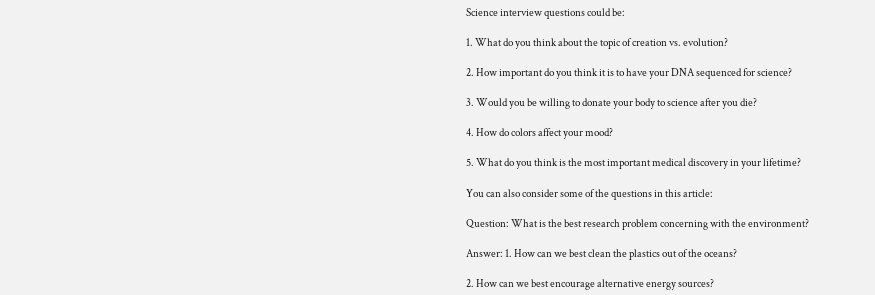Science interview questions could be:

1. What do you think about the topic of creation vs. evolution?

2. How important do you think it is to have your DNA sequenced for science?

3. Would you be willing to donate your body to science after you die?

4. How do colors affect your mood?

5. What do you think is the most important medical discovery in your lifetime?

You can also consider some of the questions in this article:

Question: What is the best research problem concerning with the environment?

Answer: 1. How can we best clean the plastics out of the oceans?

2. How can we best encourage alternative energy sources?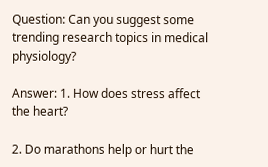Question: Can you suggest some trending research topics in medical physiology?

Answer: 1. How does stress affect the heart?

2. Do marathons help or hurt the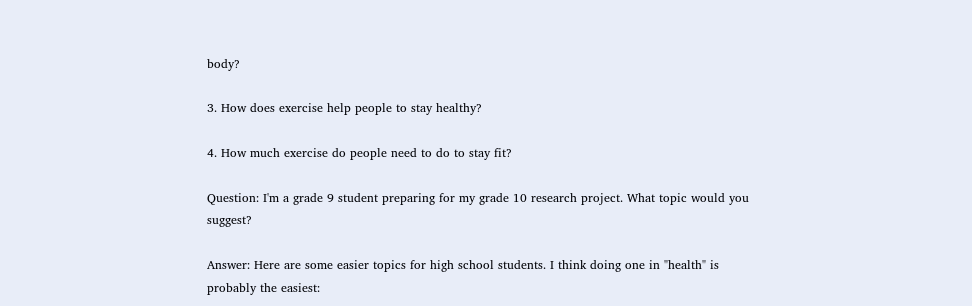body?

3. How does exercise help people to stay healthy?

4. How much exercise do people need to do to stay fit?

Question: I'm a grade 9 student preparing for my grade 10 research project. What topic would you suggest?

Answer: Here are some easier topics for high school students. I think doing one in "health" is probably the easiest: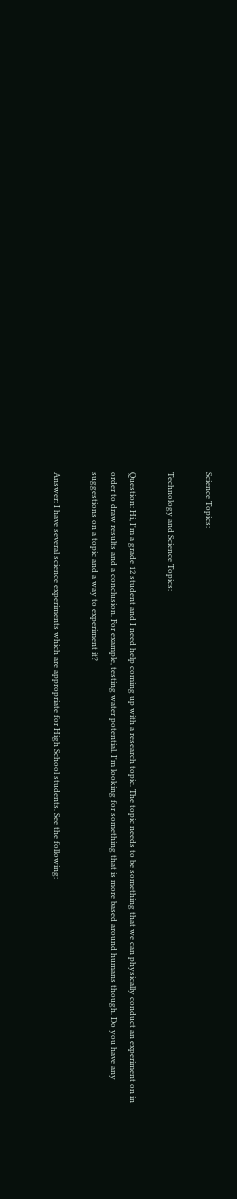Science Topics:

Technology and Science Topics:

Question: Hi, I'm a grade 12 student and I need help coming up with a research topic. The topic needs to be something that we can physically conduct an experiment on in order to draw results and a conclusion. For example, testing water potential. I'm looking for something that is more based around humans though. Do you have any suggestions on a topic and a way to experiment it?

Answer: I have several science experiments which are appropriate for High School students. See the following: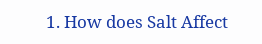1. How does Salt Affect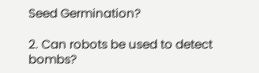Seed Germination?

2. Can robots be used to detect bombs?